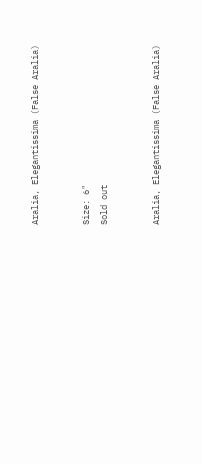Aralia, Elegantissima (False Aralia)


Size: 6"
Sold out


Aralia, Elegantissima (False Aralia)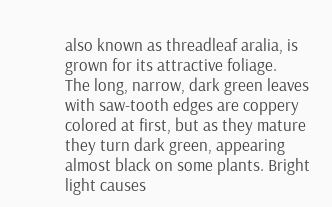also known as threadleaf aralia, is grown for its attractive foliage.
The long, narrow, dark green leaves with saw-tooth edges are coppery colored at first, but as they mature they turn dark green, appearing almost black on some plants. Bright light causes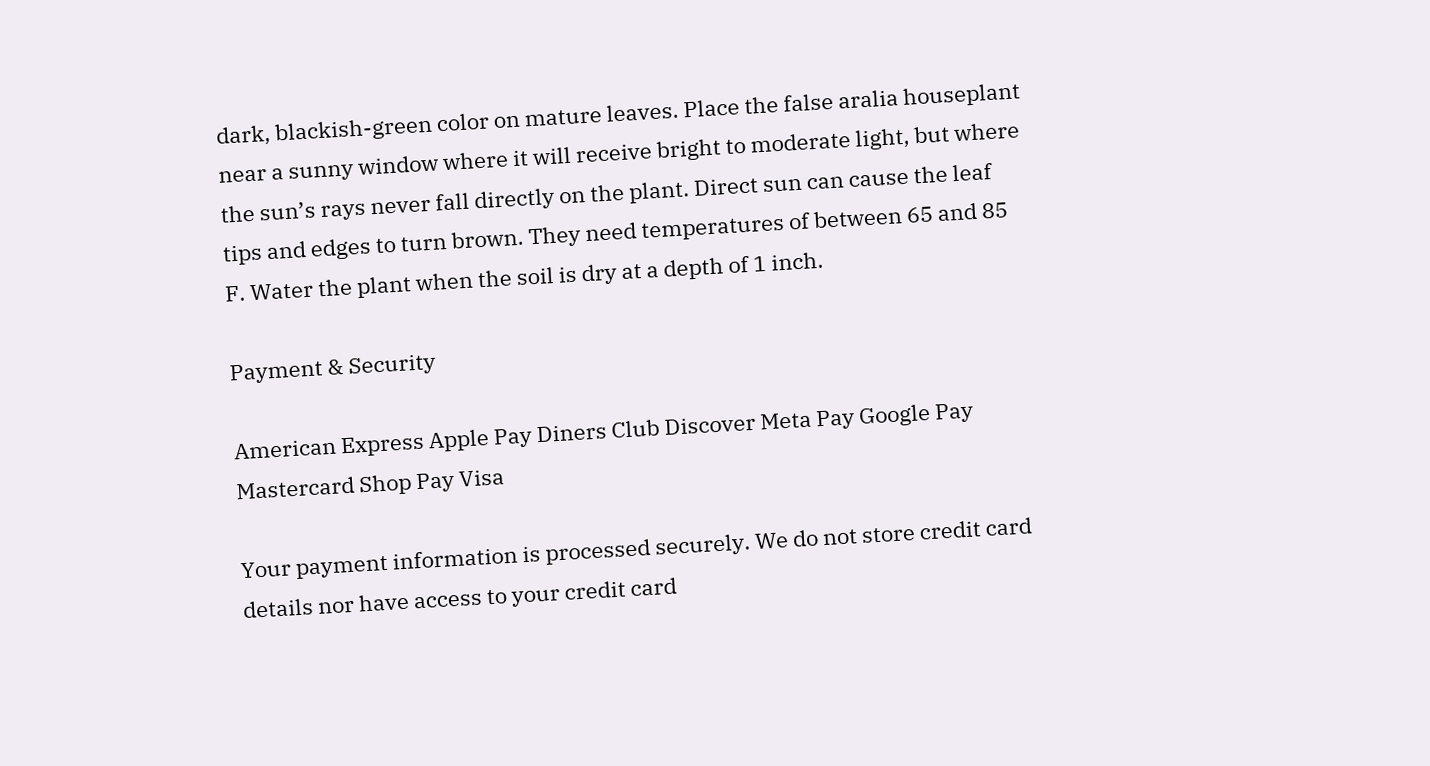dark, blackish-green color on mature leaves. Place the false aralia houseplant near a sunny window where it will receive bright to moderate light, but where the sun’s rays never fall directly on the plant. Direct sun can cause the leaf tips and edges to turn brown. They need temperatures of between 65 and 85 F. Water the plant when the soil is dry at a depth of 1 inch.

Payment & Security

American Express Apple Pay Diners Club Discover Meta Pay Google Pay Mastercard Shop Pay Visa

Your payment information is processed securely. We do not store credit card details nor have access to your credit card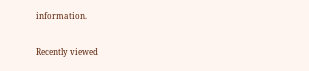information.

Recently viewed